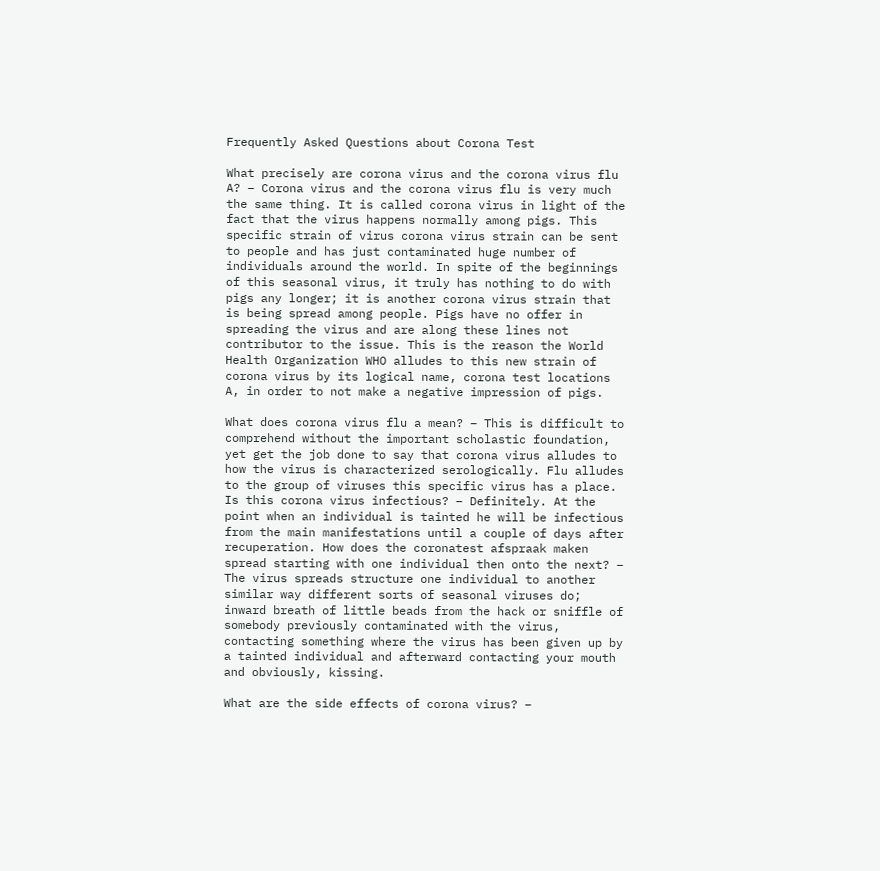Frequently Asked Questions about Corona Test

What precisely are corona virus and the corona virus flu A? – Corona virus and the corona virus flu is very much the same thing. It is called corona virus in light of the fact that the virus happens normally among pigs. This specific strain of virus corona virus strain can be sent to people and has just contaminated huge number of individuals around the world. In spite of the beginnings of this seasonal virus, it truly has nothing to do with pigs any longer; it is another corona virus strain that is being spread among people. Pigs have no offer in spreading the virus and are along these lines not contributor to the issue. This is the reason the World Health Organization WHO alludes to this new strain of corona virus by its logical name, corona test locations A, in order to not make a negative impression of pigs.

What does corona virus flu a mean? – This is difficult to comprehend without the important scholastic foundation, yet get the job done to say that corona virus alludes to how the virus is characterized serologically. Flu alludes to the group of viruses this specific virus has a place. Is this corona virus infectious? – Definitely. At the point when an individual is tainted he will be infectious from the main manifestations until a couple of days after recuperation. How does the coronatest afspraak maken spread starting with one individual then onto the next? – The virus spreads structure one individual to another similar way different sorts of seasonal viruses do; inward breath of little beads from the hack or sniffle of somebody previously contaminated with the virus, contacting something where the virus has been given up by a tainted individual and afterward contacting your mouth and obviously, kissing.

What are the side effects of corona virus? –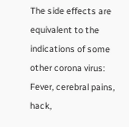The side effects are equivalent to the indications of some other corona virus: Fever, cerebral pains, hack,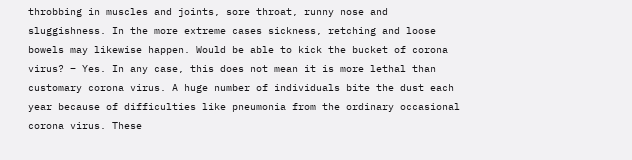throbbing in muscles and joints, sore throat, runny nose and sluggishness. In the more extreme cases sickness, retching and loose bowels may likewise happen. Would be able to kick the bucket of corona virus? – Yes. In any case, this does not mean it is more lethal than customary corona virus. A huge number of individuals bite the dust each year because of difficulties like pneumonia from the ordinary occasional corona virus. These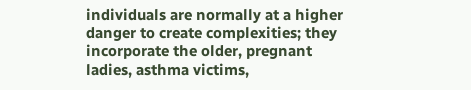individuals are normally at a higher danger to create complexities; they incorporate the older, pregnant ladies, asthma victims,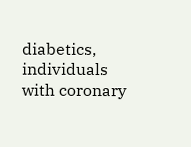diabetics, individuals with coronary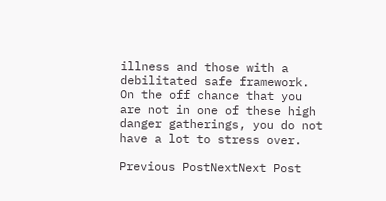illness and those with a debilitated safe framework. On the off chance that you are not in one of these high danger gatherings, you do not have a lot to stress over.

Previous PostNextNext Post